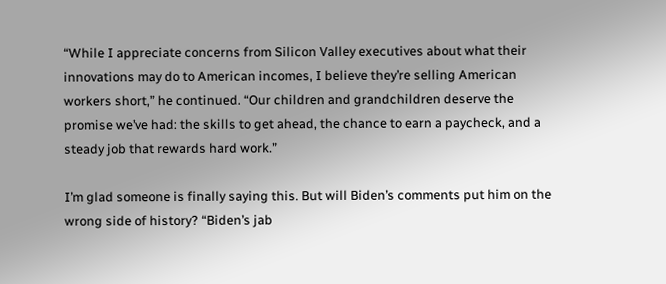“While I appreciate concerns from Silicon Valley executives about what their innovations may do to American incomes, I believe they’re selling American workers short,” he continued. “Our children and grandchildren deserve the promise we’ve had: the skills to get ahead, the chance to earn a paycheck, and a steady job that rewards hard work.”

I’m glad someone is finally saying this. But will Biden’s comments put him on the wrong side of history? “Biden’s jab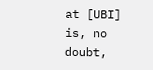at [UBI] is, no doubt,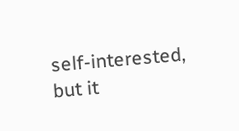self-interested, but it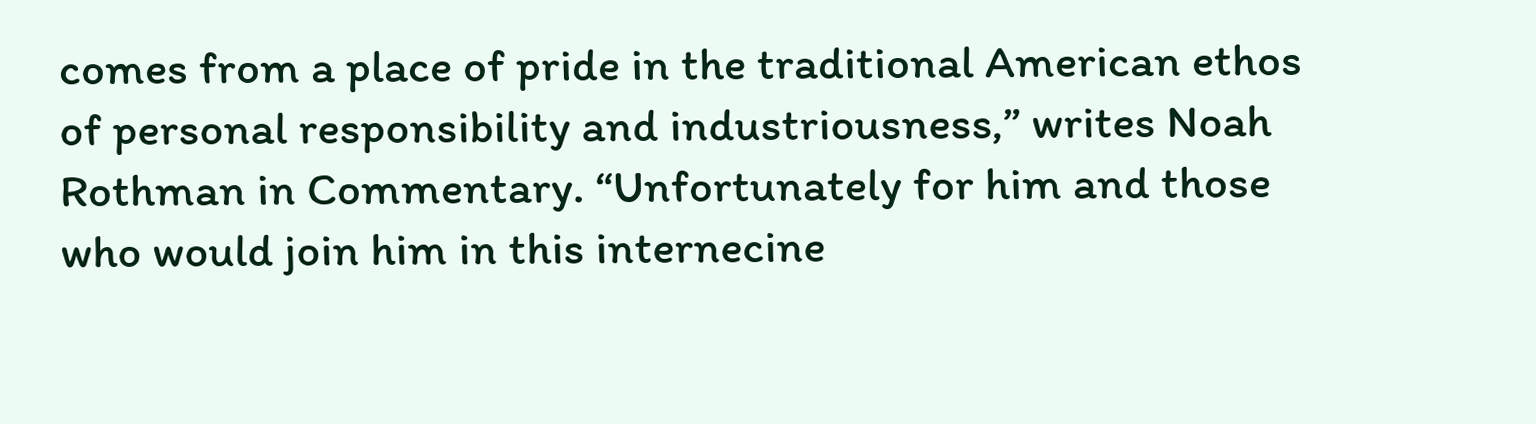comes from a place of pride in the traditional American ethos of personal responsibility and industriousness,” writes Noah Rothman in Commentary. “Unfortunately for him and those who would join him in this internecine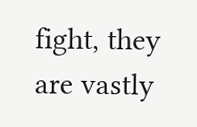fight, they are vastly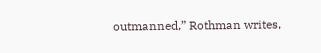outmanned,” Rothman writes,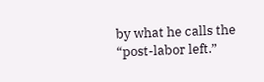by what he calls the “post-labor left.”